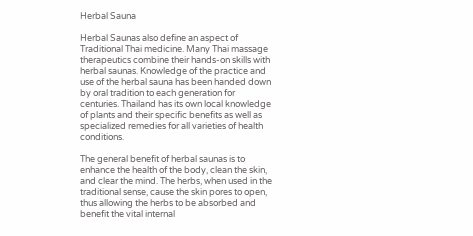Herbal Sauna

Herbal Saunas also define an aspect of Traditional Thai medicine. Many Thai massage therapeutics combine their hands-on skills with herbal saunas. Knowledge of the practice and use of the herbal sauna has been handed down by oral tradition to each generation for centuries. Thailand has its own local knowledge of plants and their specific benefits as well as specialized remedies for all varieties of health conditions.

The general benefit of herbal saunas is to enhance the health of the body, clean the skin, and clear the mind. The herbs, when used in the traditional sense, cause the skin pores to open, thus allowing the herbs to be absorbed and benefit the vital internal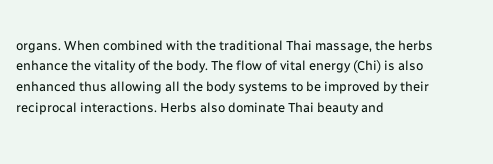organs. When combined with the traditional Thai massage, the herbs enhance the vitality of the body. The flow of vital energy (Chi) is also enhanced thus allowing all the body systems to be improved by their reciprocal interactions. Herbs also dominate Thai beauty and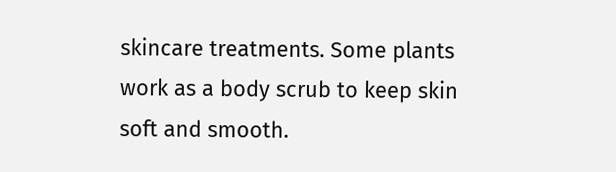skincare treatments. Some plants work as a body scrub to keep skin soft and smooth.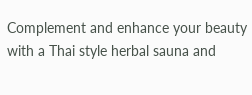Complement and enhance your beauty with a Thai style herbal sauna and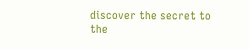discover the secret to the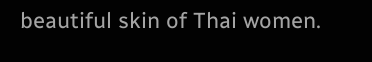beautiful skin of Thai women.